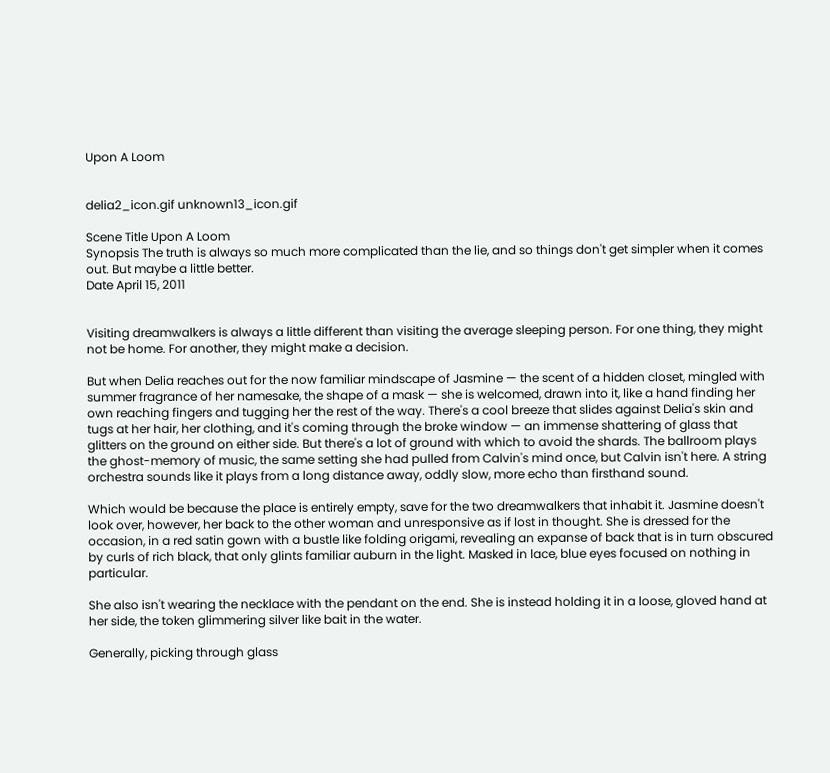Upon A Loom


delia2_icon.gif unknown13_icon.gif

Scene Title Upon A Loom
Synopsis The truth is always so much more complicated than the lie, and so things don't get simpler when it comes out. But maybe a little better.
Date April 15, 2011


Visiting dreamwalkers is always a little different than visiting the average sleeping person. For one thing, they might not be home. For another, they might make a decision.

But when Delia reaches out for the now familiar mindscape of Jasmine — the scent of a hidden closet, mingled with summer fragrance of her namesake, the shape of a mask — she is welcomed, drawn into it, like a hand finding her own reaching fingers and tugging her the rest of the way. There's a cool breeze that slides against Delia's skin and tugs at her hair, her clothing, and it's coming through the broke window — an immense shattering of glass that glitters on the ground on either side. But there's a lot of ground with which to avoid the shards. The ballroom plays the ghost-memory of music, the same setting she had pulled from Calvin's mind once, but Calvin isn't here. A string orchestra sounds like it plays from a long distance away, oddly slow, more echo than firsthand sound.

Which would be because the place is entirely empty, save for the two dreamwalkers that inhabit it. Jasmine doesn't look over, however, her back to the other woman and unresponsive as if lost in thought. She is dressed for the occasion, in a red satin gown with a bustle like folding origami, revealing an expanse of back that is in turn obscured by curls of rich black, that only glints familiar auburn in the light. Masked in lace, blue eyes focused on nothing in particular.

She also isn't wearing the necklace with the pendant on the end. She is instead holding it in a loose, gloved hand at her side, the token glimmering silver like bait in the water.

Generally, picking through glass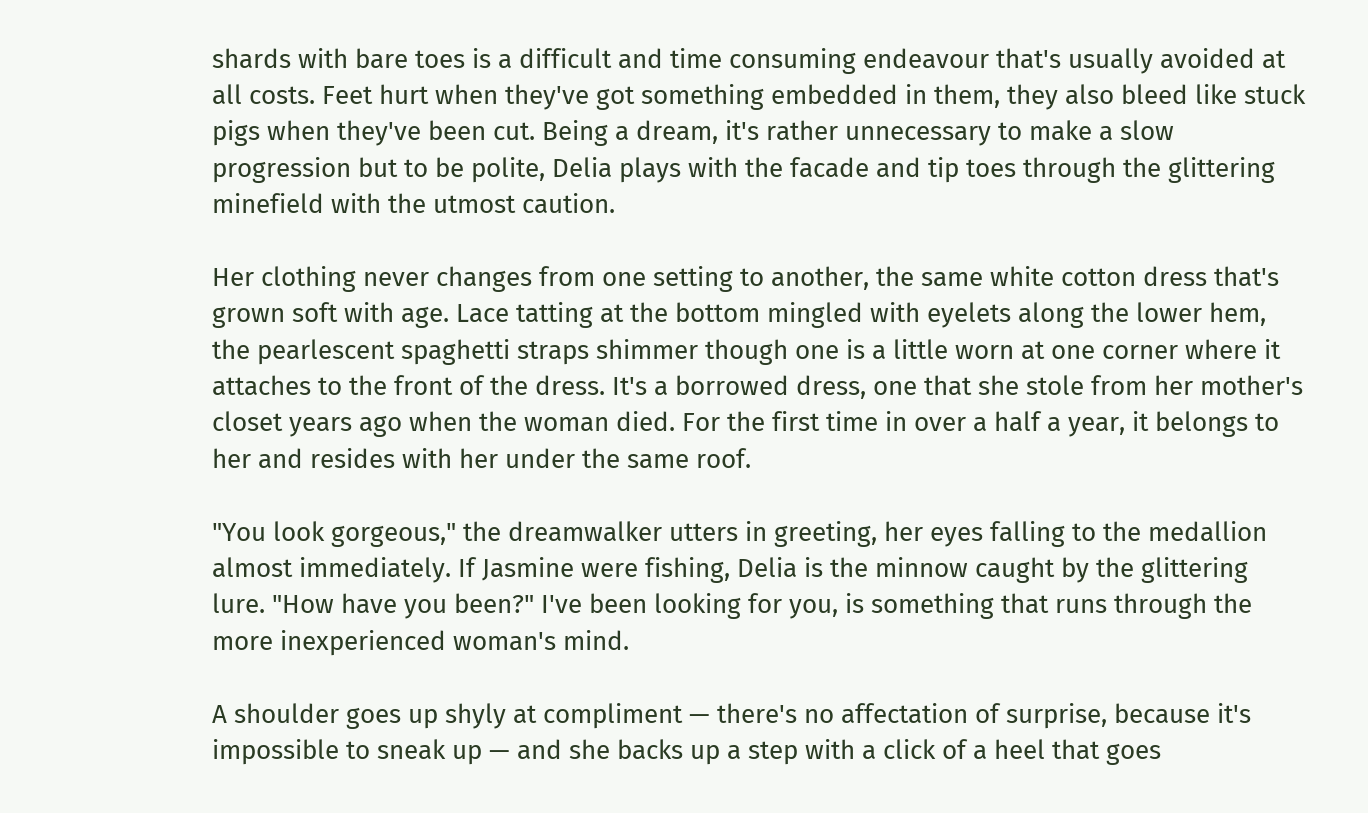shards with bare toes is a difficult and time consuming endeavour that's usually avoided at all costs. Feet hurt when they've got something embedded in them, they also bleed like stuck pigs when they've been cut. Being a dream, it's rather unnecessary to make a slow progression but to be polite, Delia plays with the facade and tip toes through the glittering minefield with the utmost caution.

Her clothing never changes from one setting to another, the same white cotton dress that's grown soft with age. Lace tatting at the bottom mingled with eyelets along the lower hem, the pearlescent spaghetti straps shimmer though one is a little worn at one corner where it attaches to the front of the dress. It's a borrowed dress, one that she stole from her mother's closet years ago when the woman died. For the first time in over a half a year, it belongs to her and resides with her under the same roof.

"You look gorgeous," the dreamwalker utters in greeting, her eyes falling to the medallion almost immediately. If Jasmine were fishing, Delia is the minnow caught by the glittering lure. "How have you been?" I've been looking for you, is something that runs through the more inexperienced woman's mind.

A shoulder goes up shyly at compliment — there's no affectation of surprise, because it's impossible to sneak up — and she backs up a step with a click of a heel that goes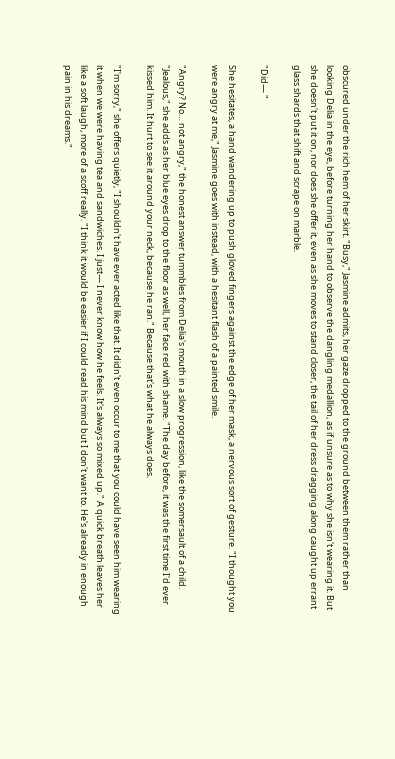obscured under the rich hem of her skirt. "Busy," Jasmine admits, her gaze dropped to the ground between them rather than looking Delia in the eye, before turning her hand to observe the dangling medallion, as if unsure as to why she isn't wearing it. But she doesn't put it on, nor does she offer it, even as she moves to stand closer, the tail of her dress dragging along caught up errant glass shards that shift and scrape on marble.

"Did— "

She hesitates, a hand wandering up to push gloved fingers against the edge of her mask, a nervous sort of gesture. "I thought you were angry at me," Jasmine goes with instead, with a hesitant flash of a painted smile.

"Angry? No… not angry," the honest answer tummbles from Delia's mouth in a slow progression, like the somersault of a child. "Jealous," she adds as her blue eyes drop to the floor as well, her face red with shame. "The day before, it was the first time I'd ever kissed him. It hurt to see it around your neck, because he ran." Because that's what he always does.

"I'm sorry," she offers quietly, "I shouldn't have ever acted like that. It didn't even occur to me that you could have seen him wearing it when we were having tea and sandwiches. I just— I never know how he feels. It's always so mixed up." A quick breath leaves her like a soft laugh, more of a scoff really. "I think it would be easier if I could read his mind but I don't want to. He's already in enough pain in his dreams."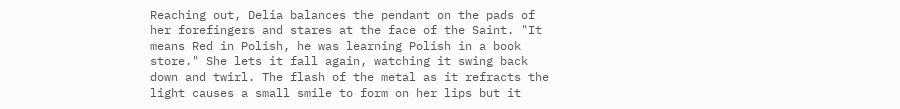Reaching out, Delia balances the pendant on the pads of her forefingers and stares at the face of the Saint. "It means Red in Polish, he was learning Polish in a book store." She lets it fall again, watching it swing back down and twirl. The flash of the metal as it refracts the light causes a small smile to form on her lips but it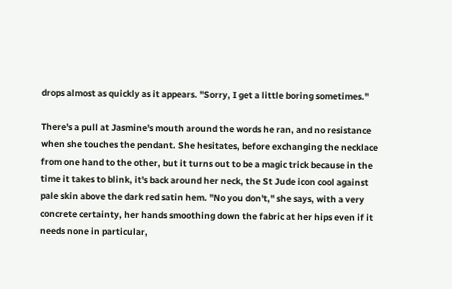drops almost as quickly as it appears. "Sorry, I get a little boring sometimes."

There's a pull at Jasmine's mouth around the words he ran, and no resistance when she touches the pendant. She hesitates, before exchanging the necklace from one hand to the other, but it turns out to be a magic trick because in the time it takes to blink, it's back around her neck, the St Jude icon cool against pale skin above the dark red satin hem. "No you don't," she says, with a very concrete certainty, her hands smoothing down the fabric at her hips even if it needs none in particular,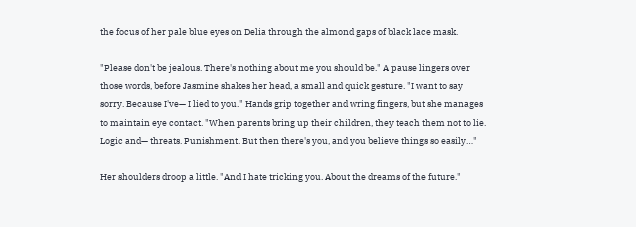the focus of her pale blue eyes on Delia through the almond gaps of black lace mask.

"Please don't be jealous. There's nothing about me you should be." A pause lingers over those words, before Jasmine shakes her head, a small and quick gesture. "I want to say sorry. Because I've— I lied to you." Hands grip together and wring fingers, but she manages to maintain eye contact. "When parents bring up their children, they teach them not to lie. Logic and— threats. Punishment. But then there's you, and you believe things so easily…"

Her shoulders droop a little. "And I hate tricking you. About the dreams of the future."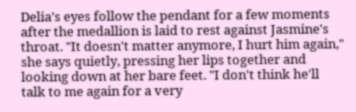Delia's eyes follow the pendant for a few moments after the medallion is laid to rest against Jasmine's throat. "It doesn't matter anymore, I hurt him again," she says quietly, pressing her lips together and looking down at her bare feet. "I don't think he'll talk to me again for a very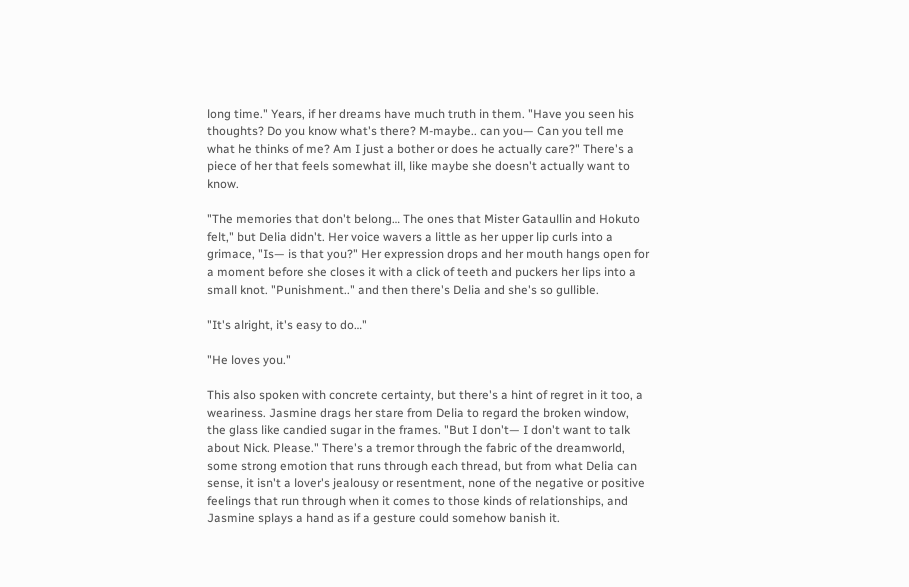long time." Years, if her dreams have much truth in them. "Have you seen his thoughts? Do you know what's there? M-maybe.. can you— Can you tell me what he thinks of me? Am I just a bother or does he actually care?" There's a piece of her that feels somewhat ill, like maybe she doesn't actually want to know.

"The memories that don't belong… The ones that Mister Gataullin and Hokuto felt," but Delia didn't. Her voice wavers a little as her upper lip curls into a grimace, "Is— is that you?" Her expression drops and her mouth hangs open for a moment before she closes it with a click of teeth and puckers her lips into a small knot. "Punishment.." and then there's Delia and she's so gullible.

"It's alright, it's easy to do…"

"He loves you."

This also spoken with concrete certainty, but there's a hint of regret in it too, a weariness. Jasmine drags her stare from Delia to regard the broken window, the glass like candied sugar in the frames. "But I don't— I don't want to talk about Nick. Please." There's a tremor through the fabric of the dreamworld, some strong emotion that runs through each thread, but from what Delia can sense, it isn't a lover's jealousy or resentment, none of the negative or positive feelings that run through when it comes to those kinds of relationships, and Jasmine splays a hand as if a gesture could somehow banish it.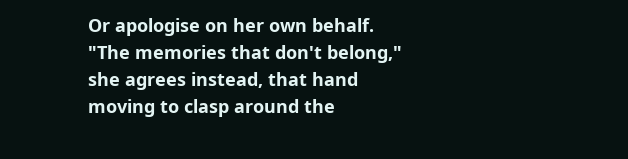Or apologise on her own behalf. "The memories that don't belong," she agrees instead, that hand moving to clasp around the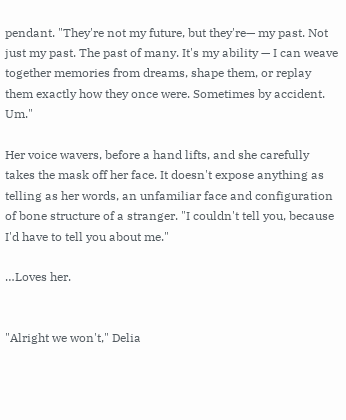pendant. "They're not my future, but they're— my past. Not just my past. The past of many. It's my ability — I can weave together memories from dreams, shape them, or replay them exactly how they once were. Sometimes by accident. Um."

Her voice wavers, before a hand lifts, and she carefully takes the mask off her face. It doesn't expose anything as telling as her words, an unfamiliar face and configuration of bone structure of a stranger. "I couldn't tell you, because I'd have to tell you about me."

…Loves her.


"Alright we won't," Delia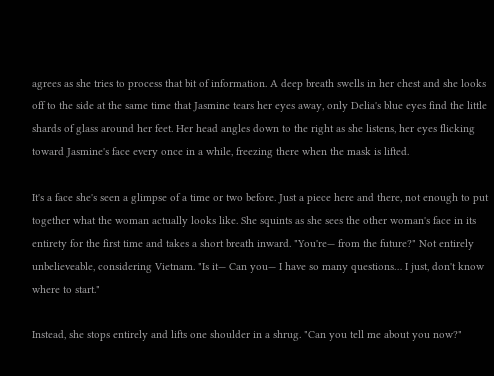agrees as she tries to process that bit of information. A deep breath swells in her chest and she looks off to the side at the same time that Jasmine tears her eyes away, only Delia's blue eyes find the little shards of glass around her feet. Her head angles down to the right as she listens, her eyes flicking toward Jasmine's face every once in a while, freezing there when the mask is lifted.

It's a face she's seen a glimpse of a time or two before. Just a piece here and there, not enough to put together what the woman actually looks like. She squints as she sees the other woman's face in its entirety for the first time and takes a short breath inward. "You're— from the future?" Not entirely unbelieveable, considering Vietnam. "Is it— Can you— I have so many questions… I just, don't know where to start."

Instead, she stops entirely and lifts one shoulder in a shrug. "Can you tell me about you now?"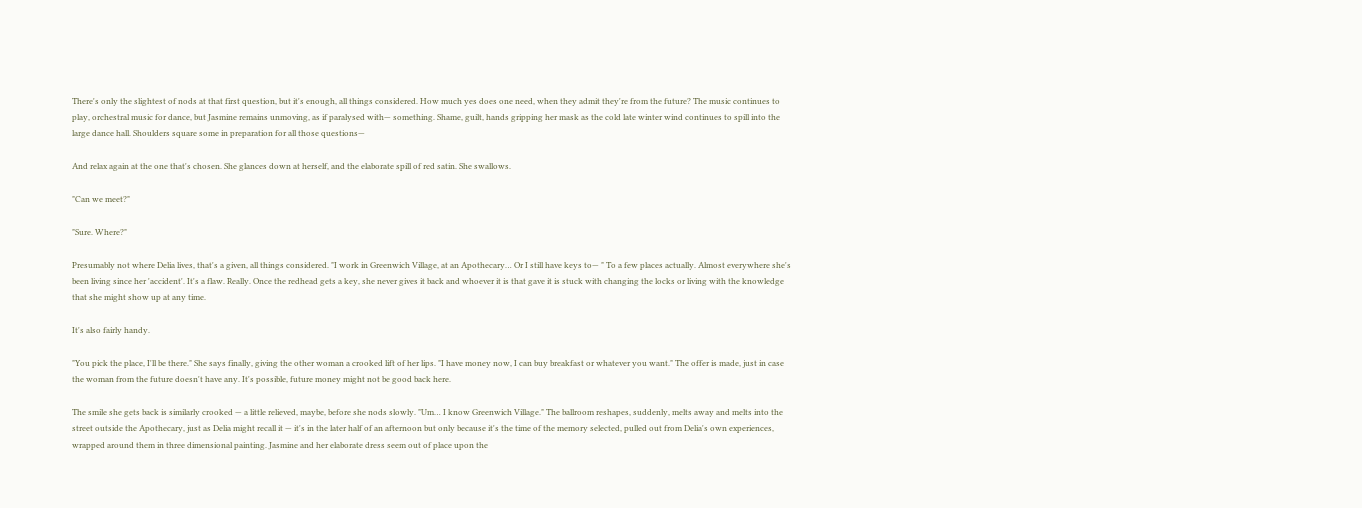There's only the slightest of nods at that first question, but it's enough, all things considered. How much yes does one need, when they admit they're from the future? The music continues to play, orchestral music for dance, but Jasmine remains unmoving, as if paralysed with— something. Shame, guilt, hands gripping her mask as the cold late winter wind continues to spill into the large dance hall. Shoulders square some in preparation for all those questions—

And relax again at the one that's chosen. She glances down at herself, and the elaborate spill of red satin. She swallows.

"Can we meet?"

"Sure. Where?"

Presumably not where Delia lives, that's a given, all things considered. "I work in Greenwich Village, at an Apothecary… Or I still have keys to— " To a few places actually. Almost everywhere she's been living since her 'accident'. It's a flaw. Really. Once the redhead gets a key, she never gives it back and whoever it is that gave it is stuck with changing the locks or living with the knowledge that she might show up at any time.

It's also fairly handy.

"You pick the place, I'll be there." She says finally, giving the other woman a crooked lift of her lips. "I have money now, I can buy breakfast or whatever you want." The offer is made, just in case the woman from the future doesn't have any. It's possible, future money might not be good back here.

The smile she gets back is similarly crooked — a little relieved, maybe, before she nods slowly. "Um… I know Greenwich Village." The ballroom reshapes, suddenly, melts away and melts into the street outside the Apothecary, just as Delia might recall it — it's in the later half of an afternoon but only because it's the time of the memory selected, pulled out from Delia's own experiences, wrapped around them in three dimensional painting. Jasmine and her elaborate dress seem out of place upon the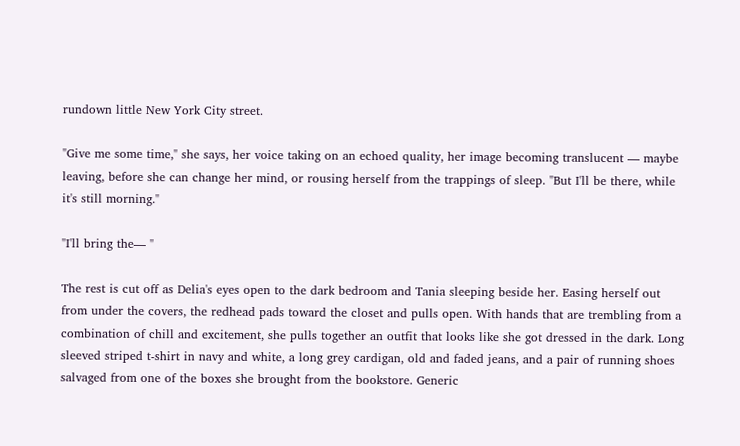rundown little New York City street.

"Give me some time," she says, her voice taking on an echoed quality, her image becoming translucent — maybe leaving, before she can change her mind, or rousing herself from the trappings of sleep. "But I'll be there, while it's still morning."

"I'll bring the— "

The rest is cut off as Delia's eyes open to the dark bedroom and Tania sleeping beside her. Easing herself out from under the covers, the redhead pads toward the closet and pulls open. With hands that are trembling from a combination of chill and excitement, she pulls together an outfit that looks like she got dressed in the dark. Long sleeved striped t-shirt in navy and white, a long grey cardigan, old and faded jeans, and a pair of running shoes salvaged from one of the boxes she brought from the bookstore. Generic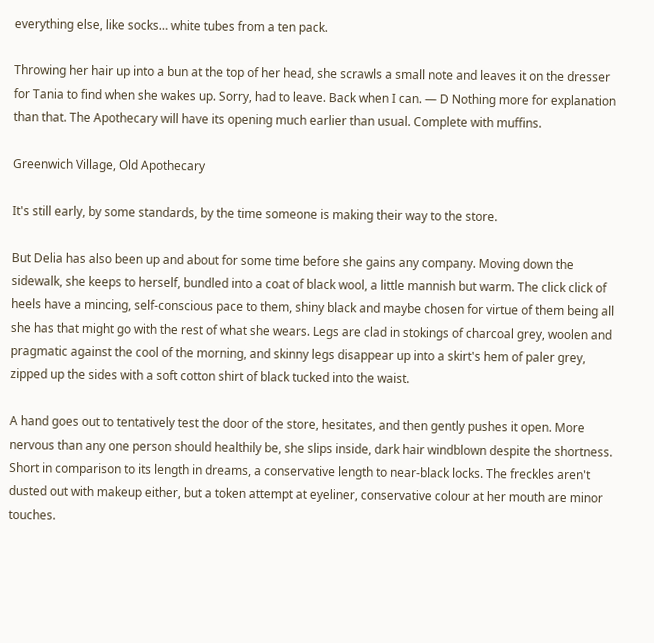everything else, like socks… white tubes from a ten pack.

Throwing her hair up into a bun at the top of her head, she scrawls a small note and leaves it on the dresser for Tania to find when she wakes up. Sorry, had to leave. Back when I can. — D Nothing more for explanation than that. The Apothecary will have its opening much earlier than usual. Complete with muffins.

Greenwich Village, Old Apothecary

It's still early, by some standards, by the time someone is making their way to the store.

But Delia has also been up and about for some time before she gains any company. Moving down the sidewalk, she keeps to herself, bundled into a coat of black wool, a little mannish but warm. The click click of heels have a mincing, self-conscious pace to them, shiny black and maybe chosen for virtue of them being all she has that might go with the rest of what she wears. Legs are clad in stokings of charcoal grey, woolen and pragmatic against the cool of the morning, and skinny legs disappear up into a skirt's hem of paler grey, zipped up the sides with a soft cotton shirt of black tucked into the waist.

A hand goes out to tentatively test the door of the store, hesitates, and then gently pushes it open. More nervous than any one person should healthily be, she slips inside, dark hair windblown despite the shortness. Short in comparison to its length in dreams, a conservative length to near-black locks. The freckles aren't dusted out with makeup either, but a token attempt at eyeliner, conservative colour at her mouth are minor touches.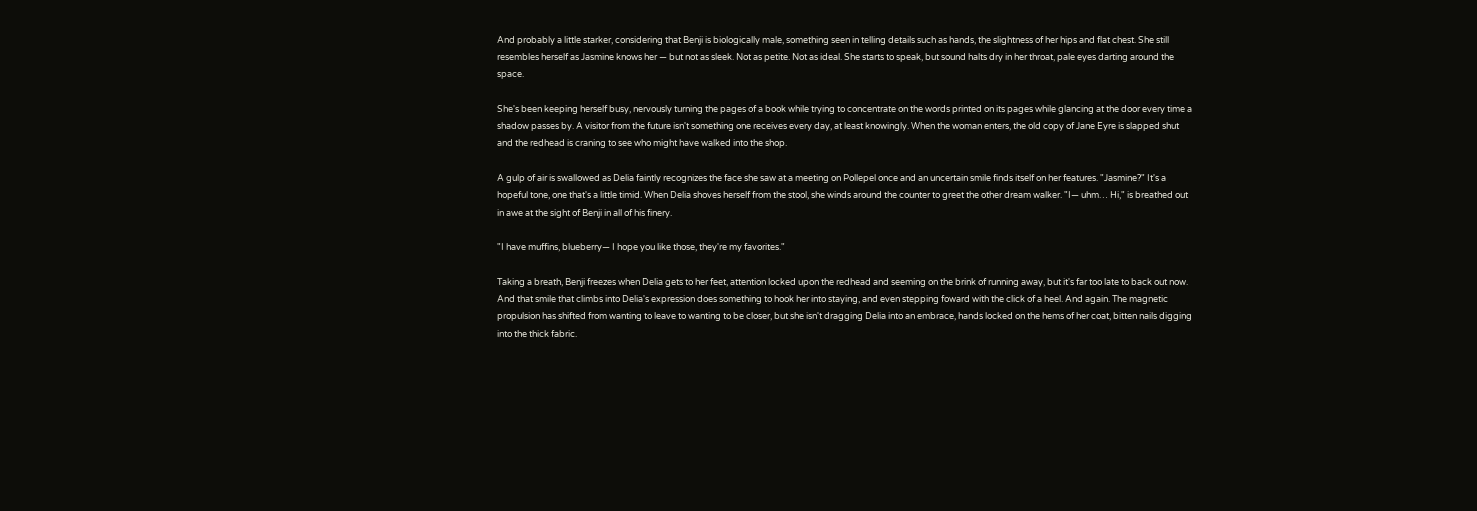And probably a little starker, considering that Benji is biologically male, something seen in telling details such as hands, the slightness of her hips and flat chest. She still resembles herself as Jasmine knows her — but not as sleek. Not as petite. Not as ideal. She starts to speak, but sound halts dry in her throat, pale eyes darting around the space.

She's been keeping herself busy, nervously turning the pages of a book while trying to concentrate on the words printed on its pages while glancing at the door every time a shadow passes by. A visitor from the future isn't something one receives every day, at least knowingly. When the woman enters, the old copy of Jane Eyre is slapped shut and the redhead is craning to see who might have walked into the shop.

A gulp of air is swallowed as Delia faintly recognizes the face she saw at a meeting on Pollepel once and an uncertain smile finds itself on her features. "Jasmine?" It's a hopeful tone, one that's a little timid. When Delia shoves herself from the stool, she winds around the counter to greet the other dream walker. "I— uhm… Hi," is breathed out in awe at the sight of Benji in all of his finery.

"I have muffins, blueberry— I hope you like those, they're my favorites."

Taking a breath, Benji freezes when Delia gets to her feet, attention locked upon the redhead and seeming on the brink of running away, but it's far too late to back out now. And that smile that climbs into Delia's expression does something to hook her into staying, and even stepping foward with the click of a heel. And again. The magnetic propulsion has shifted from wanting to leave to wanting to be closer, but she isn't dragging Delia into an embrace, hands locked on the hems of her coat, bitten nails digging into the thick fabric.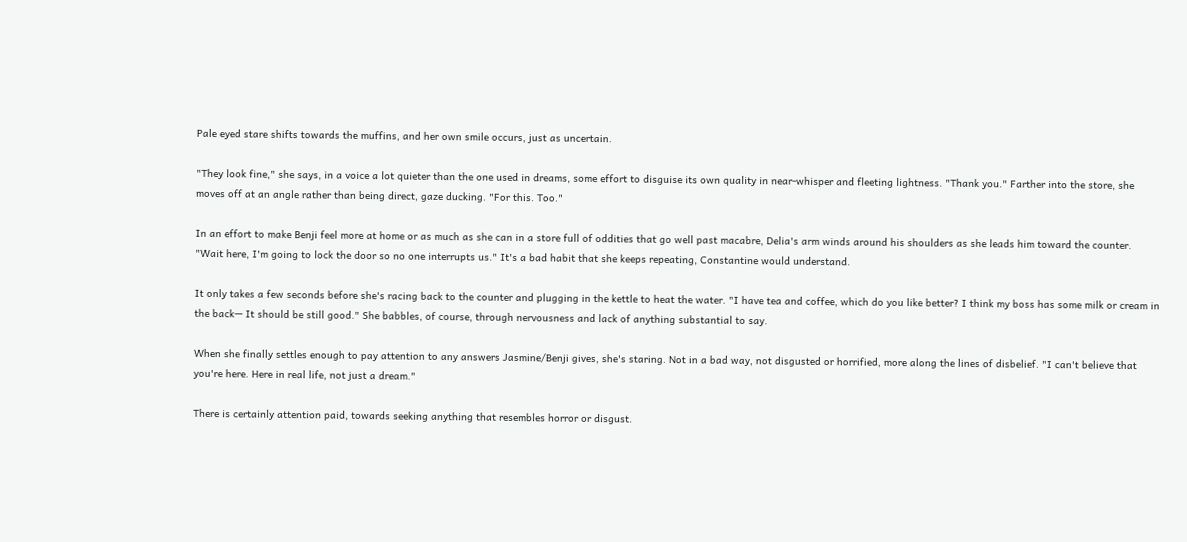Pale eyed stare shifts towards the muffins, and her own smile occurs, just as uncertain.

"They look fine," she says, in a voice a lot quieter than the one used in dreams, some effort to disguise its own quality in near-whisper and fleeting lightness. "Thank you." Farther into the store, she moves off at an angle rather than being direct, gaze ducking. "For this. Too."

In an effort to make Benji feel more at home or as much as she can in a store full of oddities that go well past macabre, Delia's arm winds around his shoulders as she leads him toward the counter. "Wait here, I'm going to lock the door so no one interrupts us." It's a bad habit that she keeps repeating, Constantine would understand.

It only takes a few seconds before she's racing back to the counter and plugging in the kettle to heat the water. "I have tea and coffee, which do you like better? I think my boss has some milk or cream in the back— It should be still good." She babbles, of course, through nervousness and lack of anything substantial to say.

When she finally settles enough to pay attention to any answers Jasmine/Benji gives, she's staring. Not in a bad way, not disgusted or horrified, more along the lines of disbelief. "I can't believe that you're here. Here in real life, not just a dream."

There is certainly attention paid, towards seeking anything that resembles horror or disgust.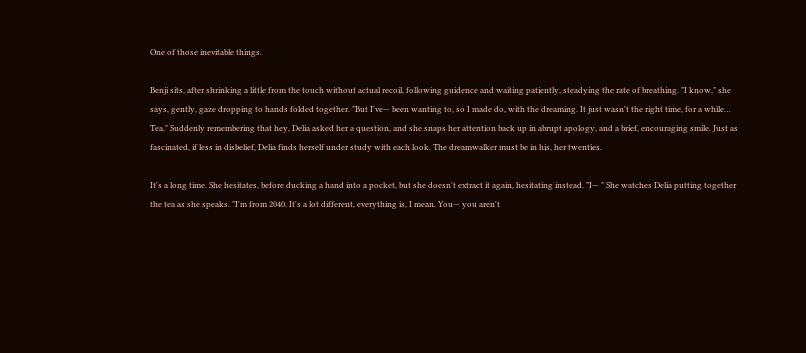One of those inevitable things.

Benji sits, after shrinking a little from the touch without actual recoil, following guidence and waiting patiently, steadying the rate of breathing. "I know," she says, gently, gaze dropping to hands folded together. "But I've— been wanting to, so I made do, with the dreaming. It just wasn't the right time, for a while… Tea." Suddenly remembering that hey, Delia asked her a question, and she snaps her attention back up in abrupt apology, and a brief, encouraging smile. Just as fascinated, if less in disbelief, Delia finds herself under study with each look. The dreamwalker must be in his, her twenties.

It's a long time. She hesitates, before ducking a hand into a pocket, but she doesn't extract it again, hesitating instead. "I— " She watches Delia putting together the tea as she speaks. "I'm from 2040. It's a lot different, everything is, I mean. You— you aren't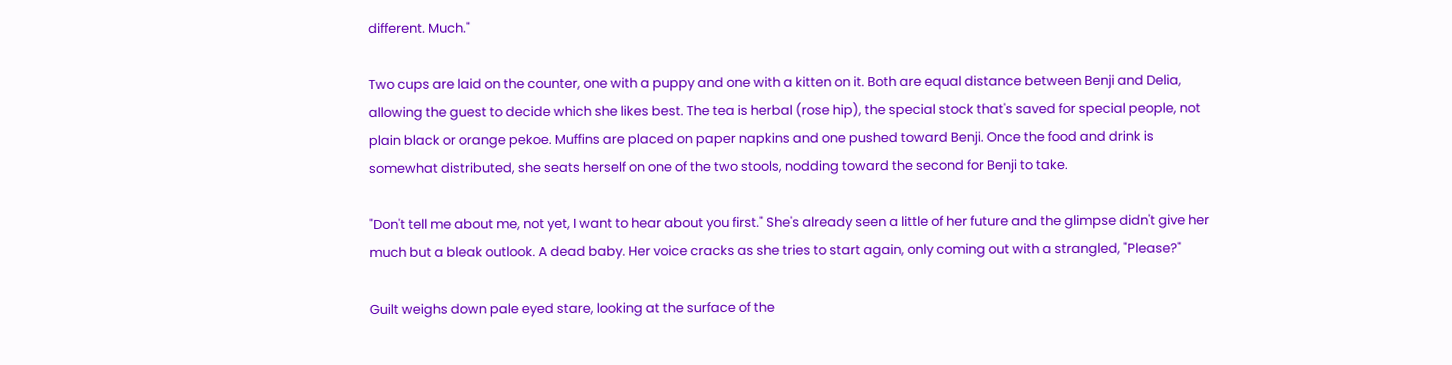different. Much."

Two cups are laid on the counter, one with a puppy and one with a kitten on it. Both are equal distance between Benji and Delia, allowing the guest to decide which she likes best. The tea is herbal (rose hip), the special stock that's saved for special people, not plain black or orange pekoe. Muffins are placed on paper napkins and one pushed toward Benji. Once the food and drink is somewhat distributed, she seats herself on one of the two stools, nodding toward the second for Benji to take.

"Don't tell me about me, not yet, I want to hear about you first." She's already seen a little of her future and the glimpse didn't give her much but a bleak outlook. A dead baby. Her voice cracks as she tries to start again, only coming out with a strangled, "Please?"

Guilt weighs down pale eyed stare, looking at the surface of the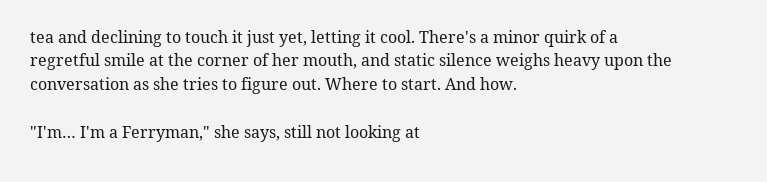tea and declining to touch it just yet, letting it cool. There's a minor quirk of a regretful smile at the corner of her mouth, and static silence weighs heavy upon the conversation as she tries to figure out. Where to start. And how.

"I'm… I'm a Ferryman," she says, still not looking at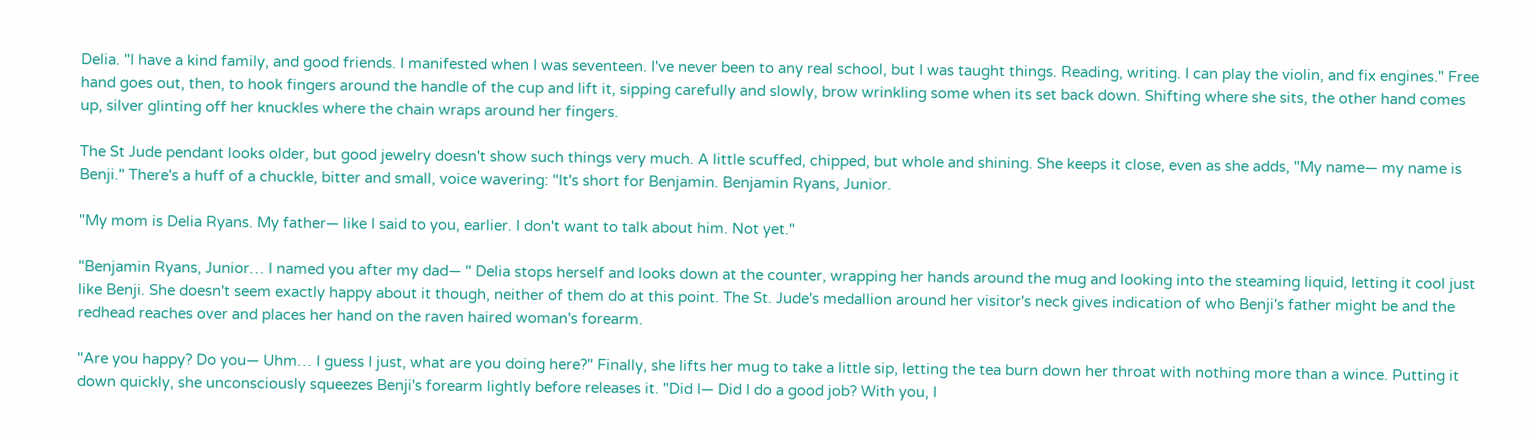Delia. "I have a kind family, and good friends. I manifested when I was seventeen. I've never been to any real school, but I was taught things. Reading, writing. I can play the violin, and fix engines." Free hand goes out, then, to hook fingers around the handle of the cup and lift it, sipping carefully and slowly, brow wrinkling some when its set back down. Shifting where she sits, the other hand comes up, silver glinting off her knuckles where the chain wraps around her fingers.

The St Jude pendant looks older, but good jewelry doesn't show such things very much. A little scuffed, chipped, but whole and shining. She keeps it close, even as she adds, "My name— my name is Benji." There's a huff of a chuckle, bitter and small, voice wavering: "It's short for Benjamin. Benjamin Ryans, Junior.

"My mom is Delia Ryans. My father— like I said to you, earlier. I don't want to talk about him. Not yet."

"Benjamin Ryans, Junior… I named you after my dad— " Delia stops herself and looks down at the counter, wrapping her hands around the mug and looking into the steaming liquid, letting it cool just like Benji. She doesn't seem exactly happy about it though, neither of them do at this point. The St. Jude's medallion around her visitor's neck gives indication of who Benji's father might be and the redhead reaches over and places her hand on the raven haired woman's forearm.

"Are you happy? Do you— Uhm… I guess I just, what are you doing here?" Finally, she lifts her mug to take a little sip, letting the tea burn down her throat with nothing more than a wince. Putting it down quickly, she unconsciously squeezes Benji's forearm lightly before releases it. "Did I— Did I do a good job? With you, I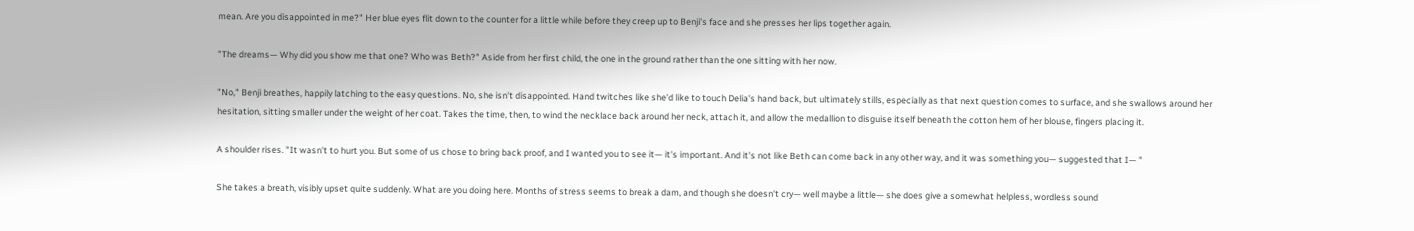mean. Are you disappointed in me?" Her blue eyes flit down to the counter for a little while before they creep up to Benji's face and she presses her lips together again.

"The dreams— Why did you show me that one? Who was Beth?" Aside from her first child, the one in the ground rather than the one sitting with her now.

"No," Benji breathes, happily latching to the easy questions. No, she isn't disappointed. Hand twitches like she'd like to touch Delia's hand back, but ultimately stills, especially as that next question comes to surface, and she swallows around her hesitation, sitting smaller under the weight of her coat. Takes the time, then, to wind the necklace back around her neck, attach it, and allow the medallion to disguise itself beneath the cotton hem of her blouse, fingers placing it.

A shoulder rises. "It wasn't to hurt you. But some of us chose to bring back proof, and I wanted you to see it— it's important. And it's not like Beth can come back in any other way, and it was something you— suggested that I— "

She takes a breath, visibly upset quite suddenly. What are you doing here. Months of stress seems to break a dam, and though she doesn't cry— well maybe a little— she does give a somewhat helpless, wordless sound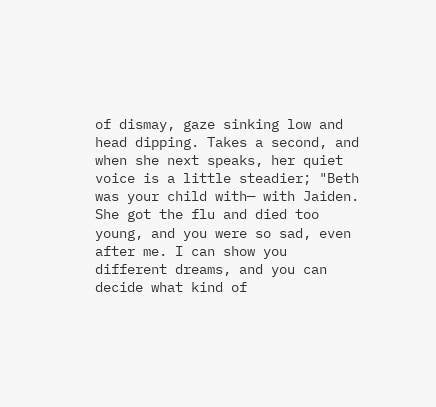of dismay, gaze sinking low and head dipping. Takes a second, and when she next speaks, her quiet voice is a little steadier; "Beth was your child with— with Jaiden. She got the flu and died too young, and you were so sad, even after me. I can show you different dreams, and you can decide what kind of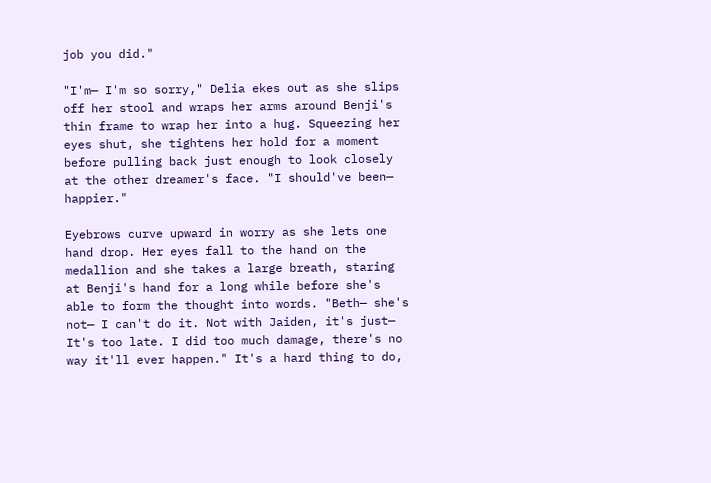job you did."

"I'm— I'm so sorry," Delia ekes out as she slips off her stool and wraps her arms around Benji's thin frame to wrap her into a hug. Squeezing her eyes shut, she tightens her hold for a moment before pulling back just enough to look closely at the other dreamer's face. "I should've been— happier."

Eyebrows curve upward in worry as she lets one hand drop. Her eyes fall to the hand on the medallion and she takes a large breath, staring at Benji's hand for a long while before she's able to form the thought into words. "Beth— she's not— I can't do it. Not with Jaiden, it's just— It's too late. I did too much damage, there's no way it'll ever happen." It's a hard thing to do,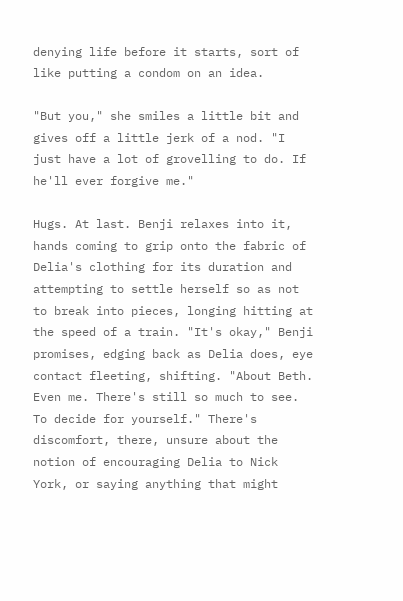denying life before it starts, sort of like putting a condom on an idea.

"But you," she smiles a little bit and gives off a little jerk of a nod. "I just have a lot of grovelling to do. If he'll ever forgive me."

Hugs. At last. Benji relaxes into it, hands coming to grip onto the fabric of Delia's clothing for its duration and attempting to settle herself so as not to break into pieces, longing hitting at the speed of a train. "It's okay," Benji promises, edging back as Delia does, eye contact fleeting, shifting. "About Beth. Even me. There's still so much to see. To decide for yourself." There's discomfort, there, unsure about the notion of encouraging Delia to Nick York, or saying anything that might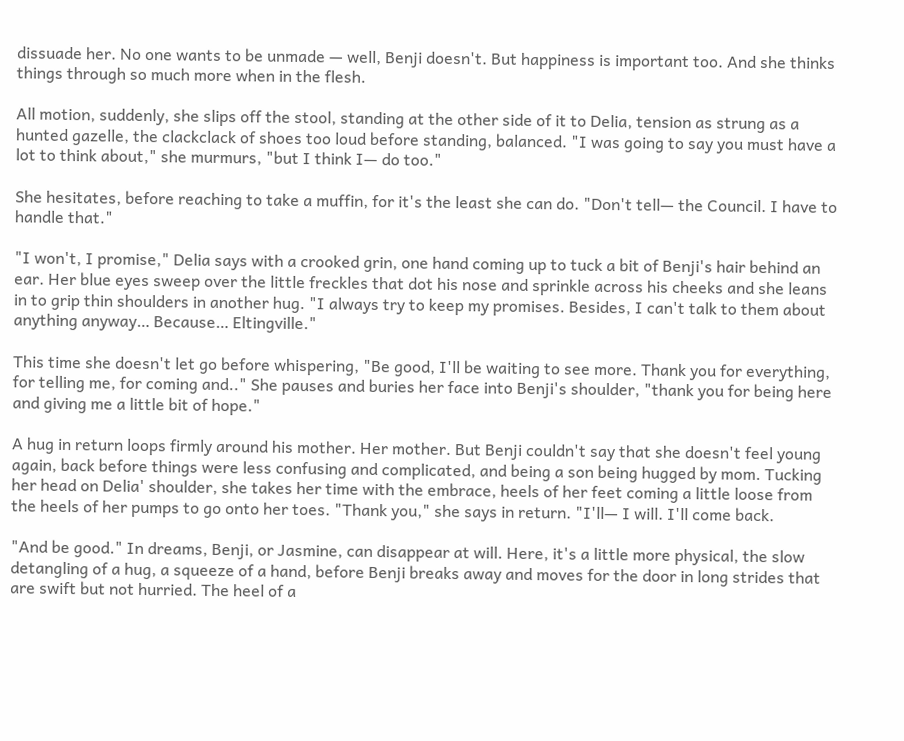dissuade her. No one wants to be unmade — well, Benji doesn't. But happiness is important too. And she thinks things through so much more when in the flesh.

All motion, suddenly, she slips off the stool, standing at the other side of it to Delia, tension as strung as a hunted gazelle, the clackclack of shoes too loud before standing, balanced. "I was going to say you must have a lot to think about," she murmurs, "but I think I— do too."

She hesitates, before reaching to take a muffin, for it's the least she can do. "Don't tell— the Council. I have to handle that."

"I won't, I promise," Delia says with a crooked grin, one hand coming up to tuck a bit of Benji's hair behind an ear. Her blue eyes sweep over the little freckles that dot his nose and sprinkle across his cheeks and she leans in to grip thin shoulders in another hug. "I always try to keep my promises. Besides, I can't talk to them about anything anyway… Because… Eltingville."

This time she doesn't let go before whispering, "Be good, I'll be waiting to see more. Thank you for everything, for telling me, for coming and.." She pauses and buries her face into Benji's shoulder, "thank you for being here and giving me a little bit of hope."

A hug in return loops firmly around his mother. Her mother. But Benji couldn't say that she doesn't feel young again, back before things were less confusing and complicated, and being a son being hugged by mom. Tucking her head on Delia' shoulder, she takes her time with the embrace, heels of her feet coming a little loose from the heels of her pumps to go onto her toes. "Thank you," she says in return. "I'll— I will. I'll come back.

"And be good." In dreams, Benji, or Jasmine, can disappear at will. Here, it's a little more physical, the slow detangling of a hug, a squeeze of a hand, before Benji breaks away and moves for the door in long strides that are swift but not hurried. The heel of a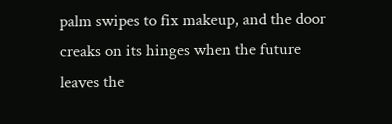palm swipes to fix makeup, and the door creaks on its hinges when the future leaves the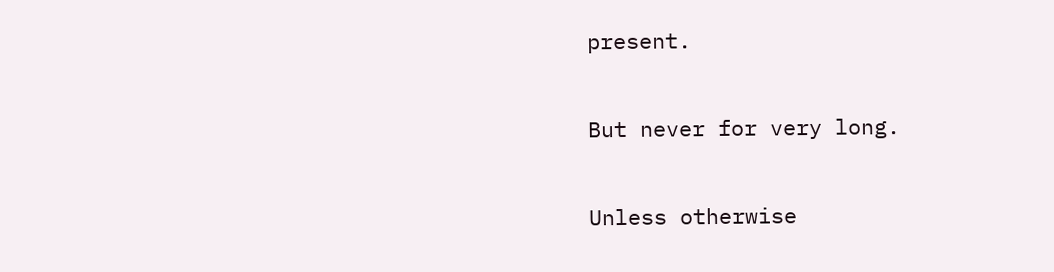present.

But never for very long.

Unless otherwise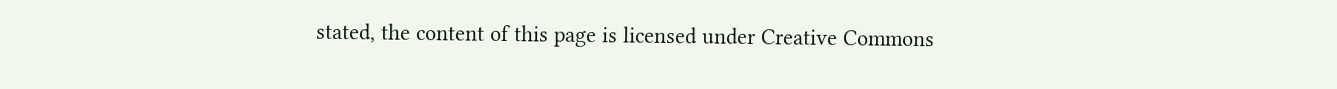stated, the content of this page is licensed under Creative Commons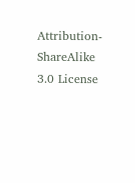Attribution-ShareAlike 3.0 License